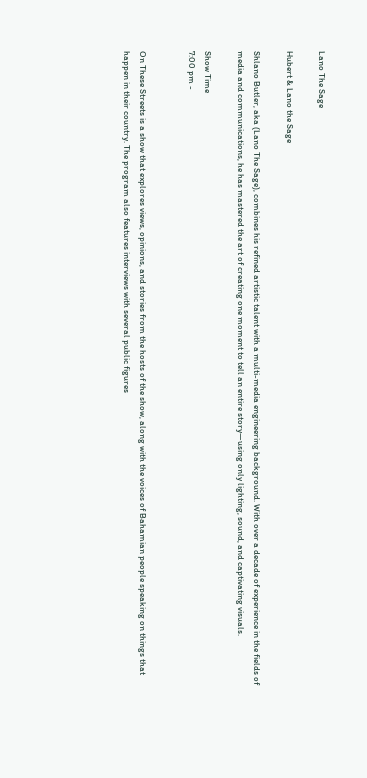Lano The Sage

Hubert & Lano the Sage

Shlano Butler, aka (Lano The Sage), combines his refined artistic talent with a multi-media engineering background. With over a decade of experience in the fields of media and communications, he has mastered the art of creating one moment to tell an entire story—using only lighting, sound, and captivating visuals.

Show Time
7:00 pm -


On These Streets is a show that explores views, opinions, and stories from the hosts of the show, along with the voices of Bahamian people speaking on things that happen in their country. The program also features interviews with several public figures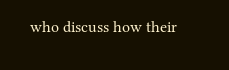who discuss how their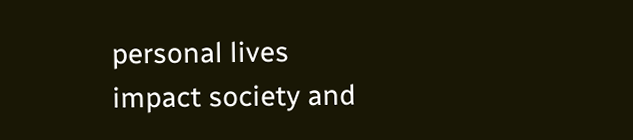personal lives impact society and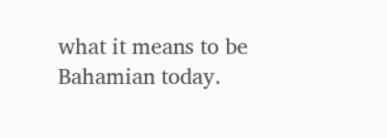what it means to be Bahamian today.